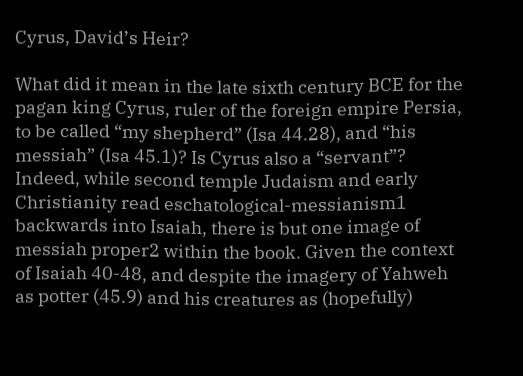Cyrus, David’s Heir?

What did it mean in the late sixth century BCE for the pagan king Cyrus, ruler of the foreign empire Persia, to be called “my shepherd” (Isa 44.28), and “his messiah” (Isa 45.1)? Is Cyrus also a “servant”? Indeed, while second temple Judaism and early Christianity read eschatological-messianism1 backwards into Isaiah, there is but one image of messiah proper2 within the book. Given the context of Isaiah 40-48, and despite the imagery of Yahweh as potter (45.9) and his creatures as (hopefully)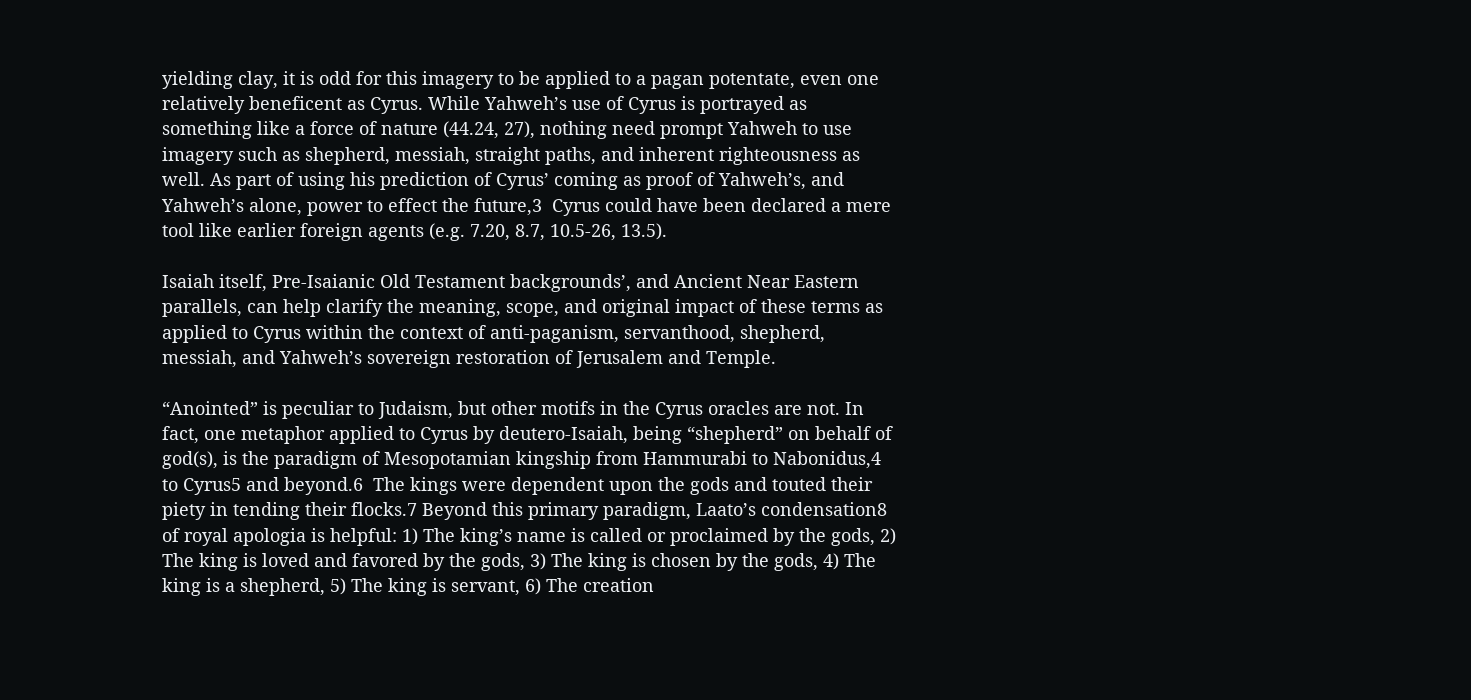yielding clay, it is odd for this imagery to be applied to a pagan potentate, even one relatively beneficent as Cyrus. While Yahweh’s use of Cyrus is portrayed as something like a force of nature (44.24, 27), nothing need prompt Yahweh to use imagery such as shepherd, messiah, straight paths, and inherent righteousness as well. As part of using his prediction of Cyrus’ coming as proof of Yahweh’s, and Yahweh’s alone, power to effect the future,3  Cyrus could have been declared a mere tool like earlier foreign agents (e.g. 7.20, 8.7, 10.5-26, 13.5).

Isaiah itself, Pre-Isaianic Old Testament backgrounds’, and Ancient Near Eastern parallels, can help clarify the meaning, scope, and original impact of these terms as applied to Cyrus within the context of anti-paganism, servanthood, shepherd, messiah, and Yahweh’s sovereign restoration of Jerusalem and Temple.

“Anointed” is peculiar to Judaism, but other motifs in the Cyrus oracles are not. In fact, one metaphor applied to Cyrus by deutero-Isaiah, being “shepherd” on behalf of god(s), is the paradigm of Mesopotamian kingship from Hammurabi to Nabonidus,4 to Cyrus5 and beyond.6  The kings were dependent upon the gods and touted their piety in tending their flocks.7 Beyond this primary paradigm, Laato’s condensation8 of royal apologia is helpful: 1) The king’s name is called or proclaimed by the gods, 2) The king is loved and favored by the gods, 3) The king is chosen by the gods, 4) The king is a shepherd, 5) The king is servant, 6) The creation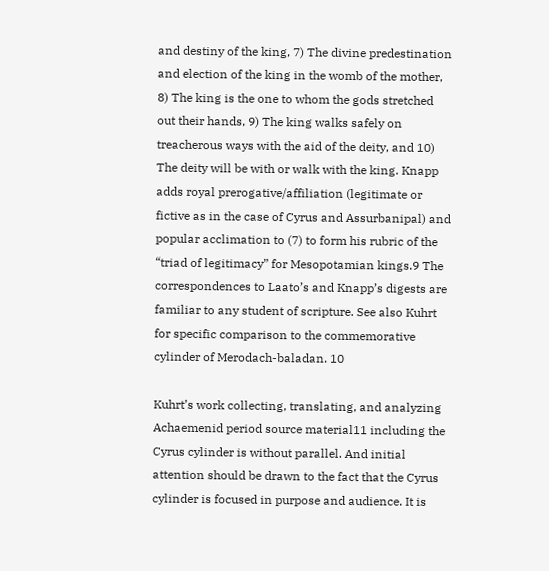and destiny of the king, 7) The divine predestination and election of the king in the womb of the mother, 8) The king is the one to whom the gods stretched out their hands, 9) The king walks safely on treacherous ways with the aid of the deity, and 10) The deity will be with or walk with the king. Knapp adds royal prerogative/affiliation (legitimate or fictive as in the case of Cyrus and Assurbanipal) and popular acclimation to (7) to form his rubric of the “triad of legitimacy” for Mesopotamian kings.9 The correspondences to Laato’s and Knapp’s digests are familiar to any student of scripture. See also Kuhrt for specific comparison to the commemorative cylinder of Merodach-baladan. 10

Kuhrt’s work collecting, translating, and analyzing Achaemenid period source material11 including the Cyrus cylinder is without parallel. And initial attention should be drawn to the fact that the Cyrus cylinder is focused in purpose and audience. It is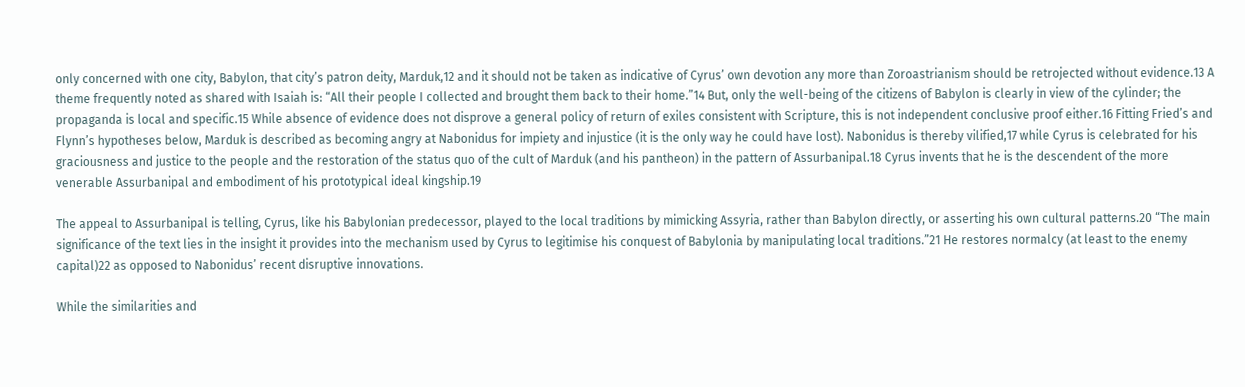only concerned with one city, Babylon, that city’s patron deity, Marduk,12 and it should not be taken as indicative of Cyrus’ own devotion any more than Zoroastrianism should be retrojected without evidence.13 A theme frequently noted as shared with Isaiah is: “All their people I collected and brought them back to their home.”14 But, only the well-being of the citizens of Babylon is clearly in view of the cylinder; the propaganda is local and specific.15 While absence of evidence does not disprove a general policy of return of exiles consistent with Scripture, this is not independent conclusive proof either.16 Fitting Fried’s and Flynn’s hypotheses below, Marduk is described as becoming angry at Nabonidus for impiety and injustice (it is the only way he could have lost). Nabonidus is thereby vilified,17 while Cyrus is celebrated for his graciousness and justice to the people and the restoration of the status quo of the cult of Marduk (and his pantheon) in the pattern of Assurbanipal.18 Cyrus invents that he is the descendent of the more venerable Assurbanipal and embodiment of his prototypical ideal kingship.19

The appeal to Assurbanipal is telling, Cyrus, like his Babylonian predecessor, played to the local traditions by mimicking Assyria, rather than Babylon directly, or asserting his own cultural patterns.20 “The main significance of the text lies in the insight it provides into the mechanism used by Cyrus to legitimise his conquest of Babylonia by manipulating local traditions.”21 He restores normalcy (at least to the enemy capital)22 as opposed to Nabonidus’ recent disruptive innovations.

While the similarities and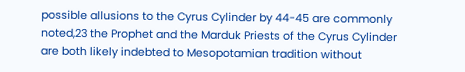possible allusions to the Cyrus Cylinder by 44-45 are commonly noted,23 the Prophet and the Marduk Priests of the Cyrus Cylinder are both likely indebted to Mesopotamian tradition without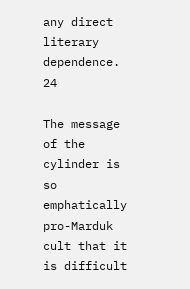any direct literary dependence. 24

The message of the cylinder is so emphatically pro-Marduk cult that it is difficult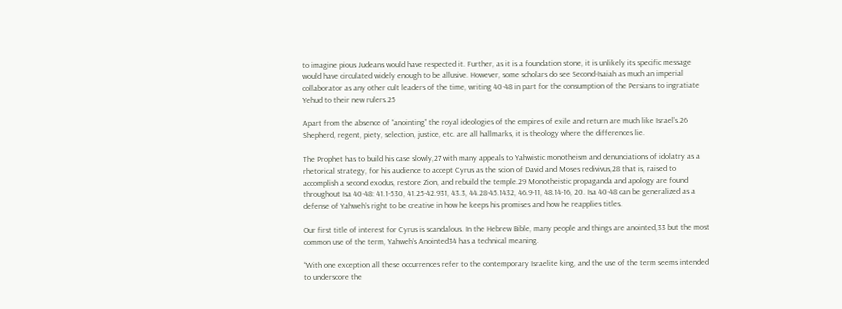to imagine pious Judeans would have respected it. Further, as it is a foundation stone, it is unlikely its specific message would have circulated widely enough to be allusive. However, some scholars do see Second-Isaiah as much an imperial collaborator as any other cult leaders of the time, writing 40-48 in part for the consumption of the Persians to ingratiate Yehud to their new rulers.25

Apart from the absence of “anointing” the royal ideologies of the empires of exile and return are much like Israel’s.26 Shepherd, regent, piety, selection, justice, etc. are all hallmarks, it is theology where the differences lie.

The Prophet has to build his case slowly,27 with many appeals to Yahwistic monotheism and denunciations of idolatry as a rhetorical strategy, for his audience to accept Cyrus as the scion of David and Moses redivivus,28 that is, raised to accomplish a second exodus, restore Zion, and rebuild the temple.29 Monotheistic propaganda and apology are found throughout Isa 40-48: 41.1-530, 41.25-42.931, 43.3, 44.28-45.1432, 46.9-11, 48.14-16, 20. Isa 40-48 can be generalized as a defense of Yahweh’s right to be creative in how he keeps his promises and how he reapplies titles.

Our first title of interest for Cyrus is scandalous. In the Hebrew Bible, many people and things are anointed,33 but the most common use of the term, Yahweh’s Anointed34 has a technical meaning.

“With one exception all these occurrences refer to the contemporary Israelite king, and the use of the term seems intended to underscore the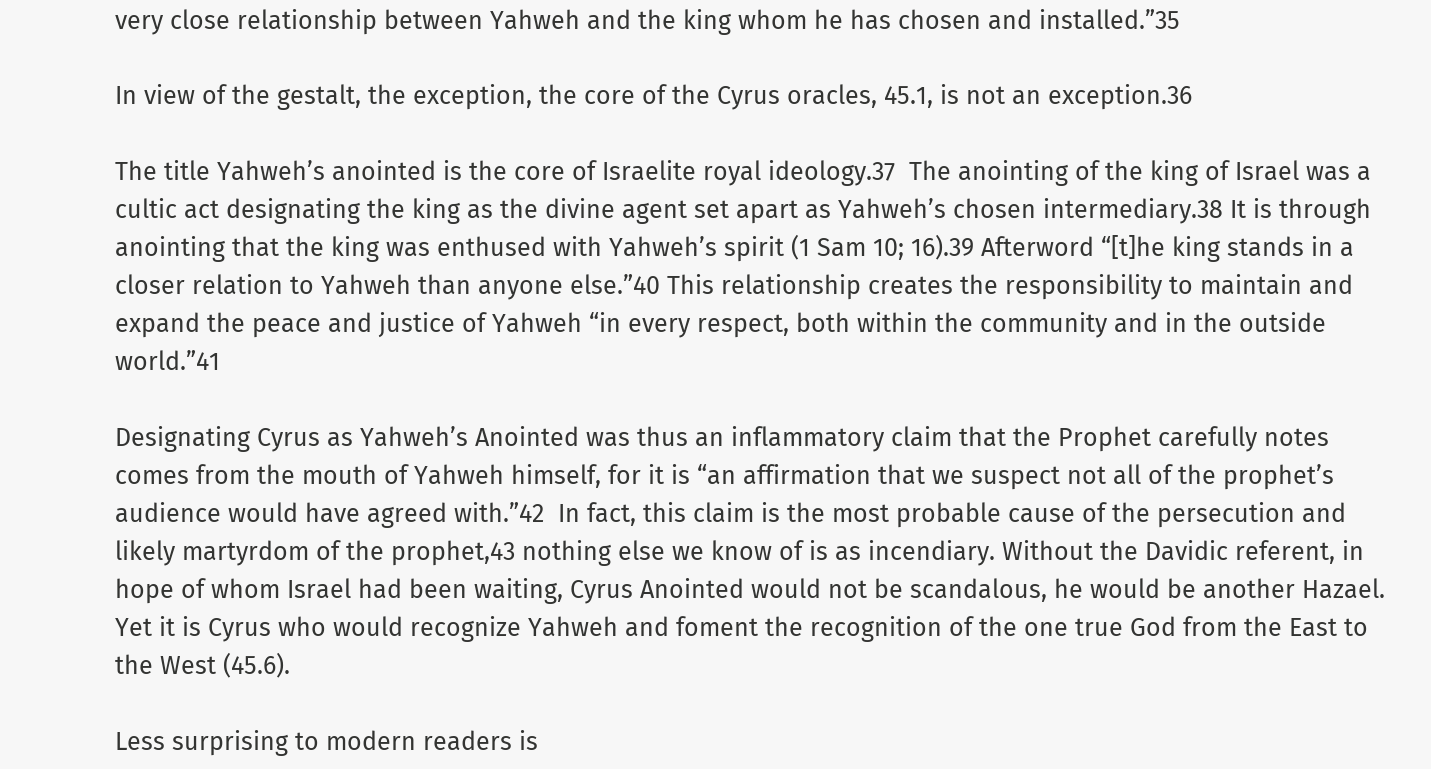very close relationship between Yahweh and the king whom he has chosen and installed.”35

In view of the gestalt, the exception, the core of the Cyrus oracles, 45.1, is not an exception.36

The title Yahweh’s anointed is the core of Israelite royal ideology.37  The anointing of the king of Israel was a cultic act designating the king as the divine agent set apart as Yahweh’s chosen intermediary.38 It is through anointing that the king was enthused with Yahweh’s spirit (1 Sam 10; 16).39 Afterword “[t]he king stands in a closer relation to Yahweh than anyone else.”40 This relationship creates the responsibility to maintain and expand the peace and justice of Yahweh “in every respect, both within the community and in the outside world.”41

Designating Cyrus as Yahweh’s Anointed was thus an inflammatory claim that the Prophet carefully notes comes from the mouth of Yahweh himself, for it is “an affirmation that we suspect not all of the prophet’s audience would have agreed with.”42  In fact, this claim is the most probable cause of the persecution and likely martyrdom of the prophet,43 nothing else we know of is as incendiary. Without the Davidic referent, in hope of whom Israel had been waiting, Cyrus Anointed would not be scandalous, he would be another Hazael. Yet it is Cyrus who would recognize Yahweh and foment the recognition of the one true God from the East to the West (45.6).

Less surprising to modern readers is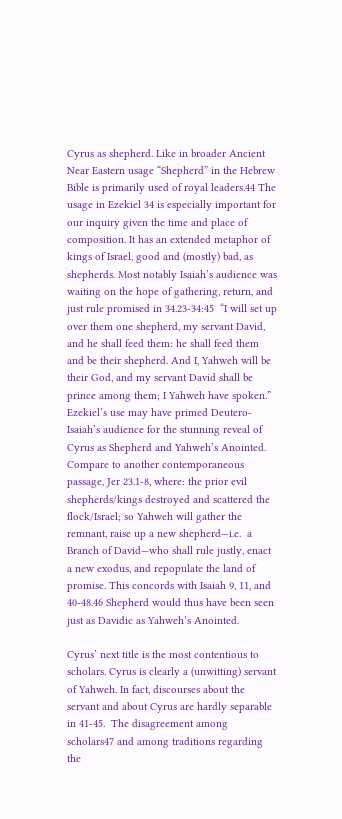Cyrus as shepherd. Like in broader Ancient Near Eastern usage “Shepherd” in the Hebrew Bible is primarily used of royal leaders.44 The usage in Ezekiel 34 is especially important for our inquiry given the time and place of composition. It has an extended metaphor of kings of Israel, good and (mostly) bad, as shepherds. Most notably Isaiah’s audience was waiting on the hope of gathering, return, and just rule promised in 34.23-34:45  “I will set up over them one shepherd, my servant David, and he shall feed them: he shall feed them and be their shepherd. And I, Yahweh will be their God, and my servant David shall be prince among them; I Yahweh have spoken.” Ezekiel’s use may have primed Deutero-Isaiah’s audience for the stunning reveal of Cyrus as Shepherd and Yahweh’s Anointed. Compare to another contemporaneous passage, Jer 23.1-8, where: the prior evil shepherds/kings destroyed and scattered the flock/Israel; so Yahweh will gather the remnant, raise up a new shepherd—i.e.  a Branch of David—who shall rule justly, enact a new exodus, and repopulate the land of promise. This concords with Isaiah 9, 11, and 40-48.46 Shepherd would thus have been seen just as Davidic as Yahweh’s Anointed.

Cyrus’ next title is the most contentious to scholars. Cyrus is clearly a (unwitting) servant of Yahweh. In fact, discourses about the servant and about Cyrus are hardly separable in 41-45.  The disagreement among scholars47 and among traditions regarding the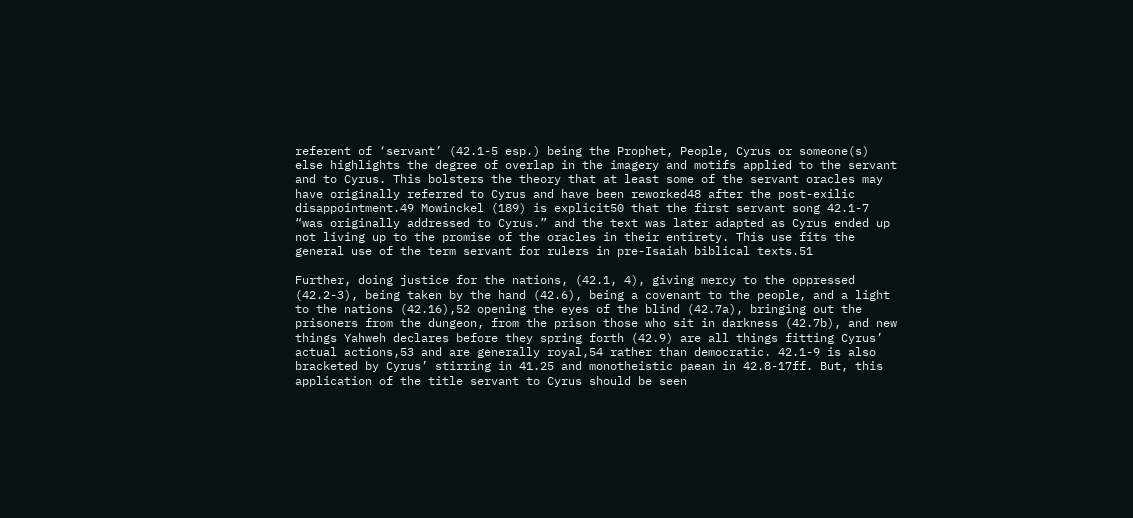referent of ‘servant’ (42.1-5 esp.) being the Prophet, People, Cyrus or someone(s) else highlights the degree of overlap in the imagery and motifs applied to the servant and to Cyrus. This bolsters the theory that at least some of the servant oracles may have originally referred to Cyrus and have been reworked48 after the post-exilic disappointment.49 Mowinckel (189) is explicit50 that the first servant song 42.1-7 “was originally addressed to Cyrus.” and the text was later adapted as Cyrus ended up not living up to the promise of the oracles in their entirety. This use fits the general use of the term servant for rulers in pre-Isaiah biblical texts.51

Further, doing justice for the nations, (42.1, 4), giving mercy to the oppressed (42.2-3), being taken by the hand (42.6), being a covenant to the people, and a light to the nations (42.16),52 opening the eyes of the blind (42.7a), bringing out the prisoners from the dungeon, from the prison those who sit in darkness (42.7b), and new things Yahweh declares before they spring forth (42.9) are all things fitting Cyrus’ actual actions,53 and are generally royal,54 rather than democratic. 42.1-9 is also bracketed by Cyrus’ stirring in 41.25 and monotheistic paean in 42.8-17ff. But, this application of the title servant to Cyrus should be seen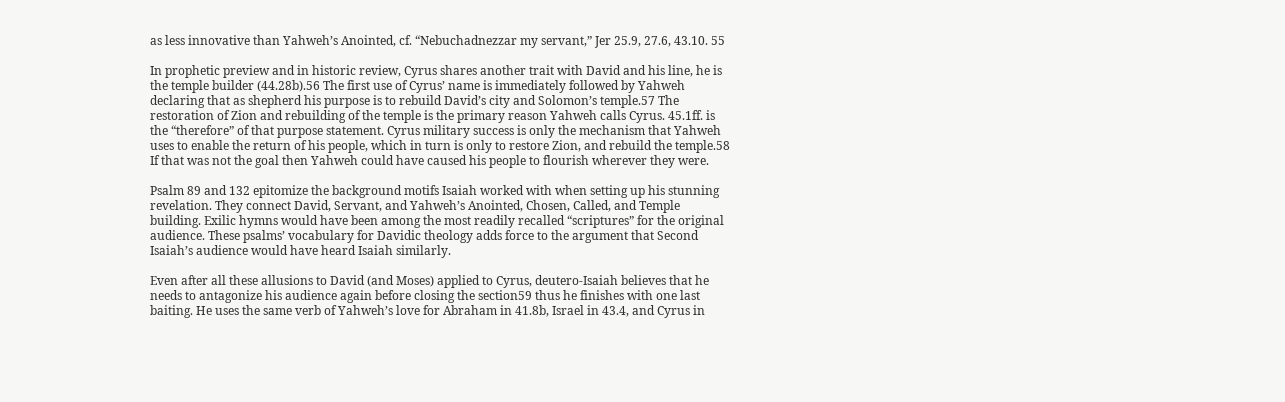as less innovative than Yahweh’s Anointed, cf. “Nebuchadnezzar my servant,” Jer 25.9, 27.6, 43.10. 55

In prophetic preview and in historic review, Cyrus shares another trait with David and his line, he is the temple builder (44.28b).56 The first use of Cyrus’ name is immediately followed by Yahweh declaring that as shepherd his purpose is to rebuild David’s city and Solomon’s temple.57 The restoration of Zion and rebuilding of the temple is the primary reason Yahweh calls Cyrus. 45.1ff. is the “therefore” of that purpose statement. Cyrus military success is only the mechanism that Yahweh uses to enable the return of his people, which in turn is only to restore Zion, and rebuild the temple.58 If that was not the goal then Yahweh could have caused his people to flourish wherever they were.

Psalm 89 and 132 epitomize the background motifs Isaiah worked with when setting up his stunning revelation. They connect David, Servant, and Yahweh’s Anointed, Chosen, Called, and Temple building. Exilic hymns would have been among the most readily recalled “scriptures” for the original audience. These psalms’ vocabulary for Davidic theology adds force to the argument that Second Isaiah’s audience would have heard Isaiah similarly.

Even after all these allusions to David (and Moses) applied to Cyrus, deutero-Isaiah believes that he needs to antagonize his audience again before closing the section59 thus he finishes with one last baiting. He uses the same verb of Yahweh’s love for Abraham in 41.8b, Israel in 43.4, and Cyrus in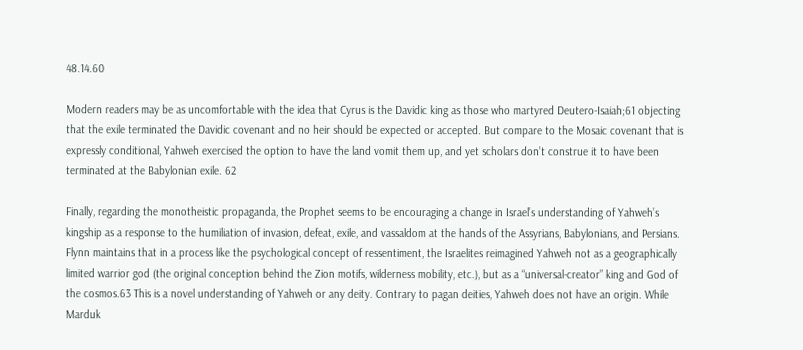48.14.60

Modern readers may be as uncomfortable with the idea that Cyrus is the Davidic king as those who martyred Deutero-Isaiah;61 objecting that the exile terminated the Davidic covenant and no heir should be expected or accepted. But compare to the Mosaic covenant that is expressly conditional, Yahweh exercised the option to have the land vomit them up, and yet scholars don’t construe it to have been terminated at the Babylonian exile. 62

Finally, regarding the monotheistic propaganda, the Prophet seems to be encouraging a change in Israel’s understanding of Yahweh’s kingship as a response to the humiliation of invasion, defeat, exile, and vassaldom at the hands of the Assyrians, Babylonians, and Persians. Flynn maintains that in a process like the psychological concept of ressentiment, the Israelites reimagined Yahweh not as a geographically limited warrior god (the original conception behind the Zion motifs, wilderness mobility, etc.), but as a “universal-creator” king and God of the cosmos.63 This is a novel understanding of Yahweh or any deity. Contrary to pagan deities, Yahweh does not have an origin. While Marduk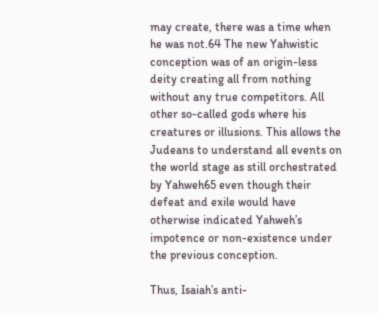may create, there was a time when he was not.64 The new Yahwistic conception was of an origin-less deity creating all from nothing without any true competitors. All other so-called gods where his creatures or illusions. This allows the Judeans to understand all events on the world stage as still orchestrated by Yahweh65 even though their defeat and exile would have otherwise indicated Yahweh’s impotence or non-existence under the previous conception.

Thus, Isaiah’s anti-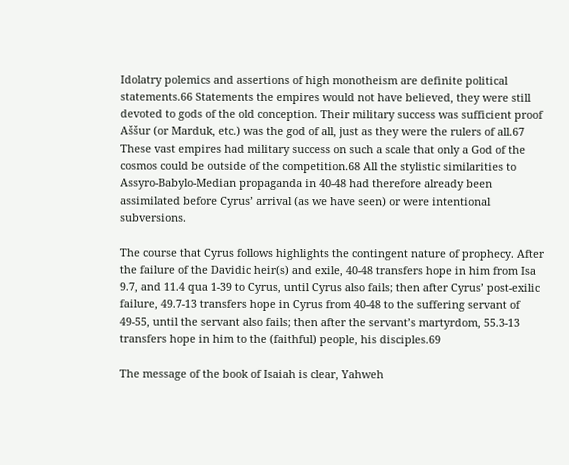Idolatry polemics and assertions of high monotheism are definite political statements.66 Statements the empires would not have believed, they were still devoted to gods of the old conception. Their military success was sufficient proof Aššur (or Marduk, etc.) was the god of all, just as they were the rulers of all.67 These vast empires had military success on such a scale that only a God of the cosmos could be outside of the competition.68 All the stylistic similarities to Assyro-Babylo-Median propaganda in 40-48 had therefore already been assimilated before Cyrus’ arrival (as we have seen) or were intentional subversions.

The course that Cyrus follows highlights the contingent nature of prophecy. After the failure of the Davidic heir(s) and exile, 40-48 transfers hope in him from Isa 9.7, and 11.4 qua 1-39 to Cyrus, until Cyrus also fails; then after Cyrus’ post-exilic failure, 49.7-13 transfers hope in Cyrus from 40-48 to the suffering servant of 49-55, until the servant also fails; then after the servant’s martyrdom, 55.3-13 transfers hope in him to the (faithful) people, his disciples.69

The message of the book of Isaiah is clear, Yahweh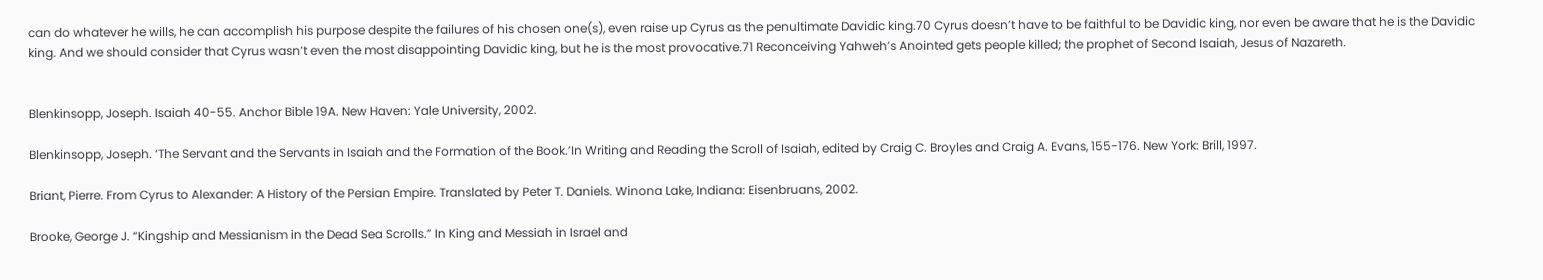can do whatever he wills, he can accomplish his purpose despite the failures of his chosen one(s), even raise up Cyrus as the penultimate Davidic king.70 Cyrus doesn’t have to be faithful to be Davidic king, nor even be aware that he is the Davidic king. And we should consider that Cyrus wasn’t even the most disappointing Davidic king, but he is the most provocative.71 Reconceiving Yahweh’s Anointed gets people killed; the prophet of Second Isaiah, Jesus of Nazareth.


Blenkinsopp, Joseph. Isaiah 40-55. Anchor Bible 19A. New Haven: Yale University, 2002.

Blenkinsopp, Joseph. ‘The Servant and the Servants in Isaiah and the Formation of the Book.’In Writing and Reading the Scroll of Isaiah, edited by Craig C. Broyles and Craig A. Evans, 155-176. New York: Brill, 1997.

Briant, Pierre. From Cyrus to Alexander: A History of the Persian Empire. Translated by Peter T. Daniels. Winona Lake, Indiana: Eisenbruans, 2002.

Brooke, George J. “Kingship and Messianism in the Dead Sea Scrolls.” In King and Messiah in Israel and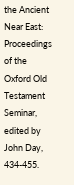the Ancient Near East: Proceedings of the Oxford Old Testament Seminar, edited by John Day, 434-455.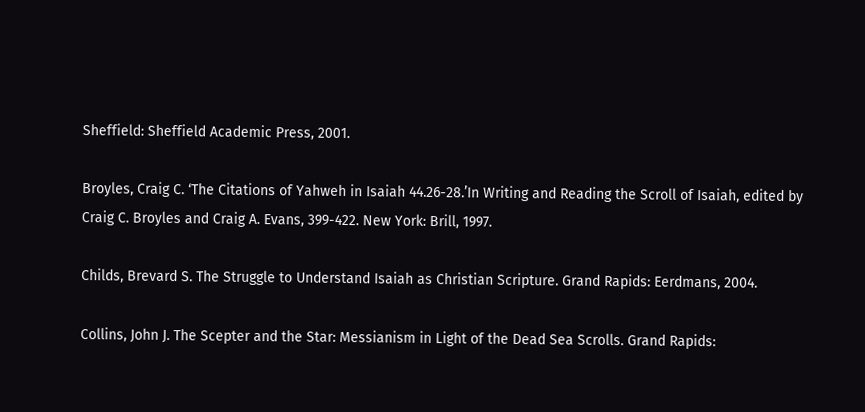Sheffield: Sheffield Academic Press, 2001.

Broyles, Craig C. ‘The Citations of Yahweh in Isaiah 44.26-28.’In Writing and Reading the Scroll of Isaiah, edited by Craig C. Broyles and Craig A. Evans, 399-422. New York: Brill, 1997.

Childs, Brevard S. The Struggle to Understand Isaiah as Christian Scripture. Grand Rapids: Eerdmans, 2004.

Collins, John J. The Scepter and the Star: Messianism in Light of the Dead Sea Scrolls. Grand Rapids: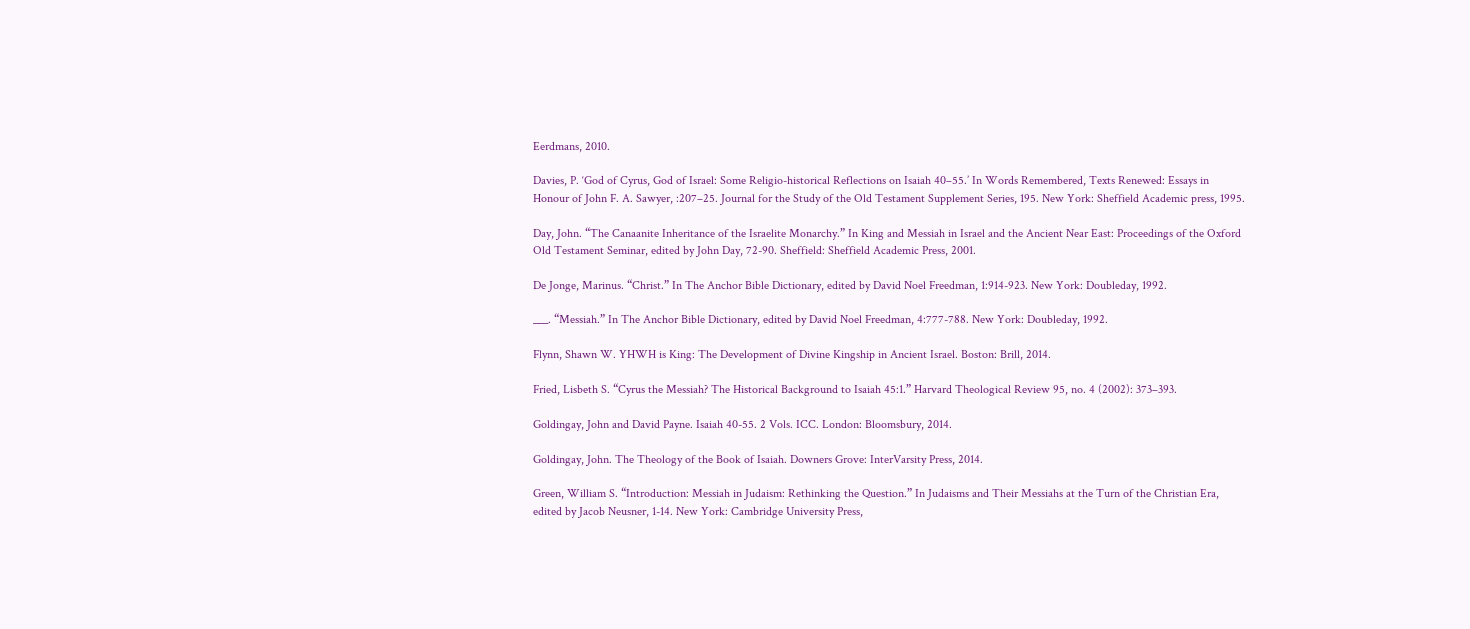Eerdmans, 2010.

Davies, P. ‘God of Cyrus, God of Israel: Some Religio-historical Reflections on Isaiah 40–55.’ In Words Remembered, Texts Renewed: Essays in Honour of John F. A. Sawyer, :207–25. Journal for the Study of the Old Testament Supplement Series, 195. New York: Sheffield Academic press, 1995.

Day, John. “The Canaanite Inheritance of the Israelite Monarchy.” In King and Messiah in Israel and the Ancient Near East: Proceedings of the Oxford Old Testament Seminar, edited by John Day, 72-90. Sheffield: Sheffield Academic Press, 2001.

De Jonge, Marinus. “Christ.” In The Anchor Bible Dictionary, edited by David Noel Freedman, 1:914-923. New York: Doubleday, 1992.

___. “Messiah.” In The Anchor Bible Dictionary, edited by David Noel Freedman, 4:777-788. New York: Doubleday, 1992.

Flynn, Shawn W. YHWH is King: The Development of Divine Kingship in Ancient Israel. Boston: Brill, 2014.

Fried, Lisbeth S. “Cyrus the Messiah? The Historical Background to Isaiah 45:1.” Harvard Theological Review 95, no. 4 (2002): 373–393.

Goldingay, John and David Payne. Isaiah 40-55. 2 Vols. ICC. London: Bloomsbury, 2014.

Goldingay, John. The Theology of the Book of Isaiah. Downers Grove: InterVarsity Press, 2014.

Green, William S. “Introduction: Messiah in Judaism: Rethinking the Question.” In Judaisms and Their Messiahs at the Turn of the Christian Era, edited by Jacob Neusner, 1-14. New York: Cambridge University Press,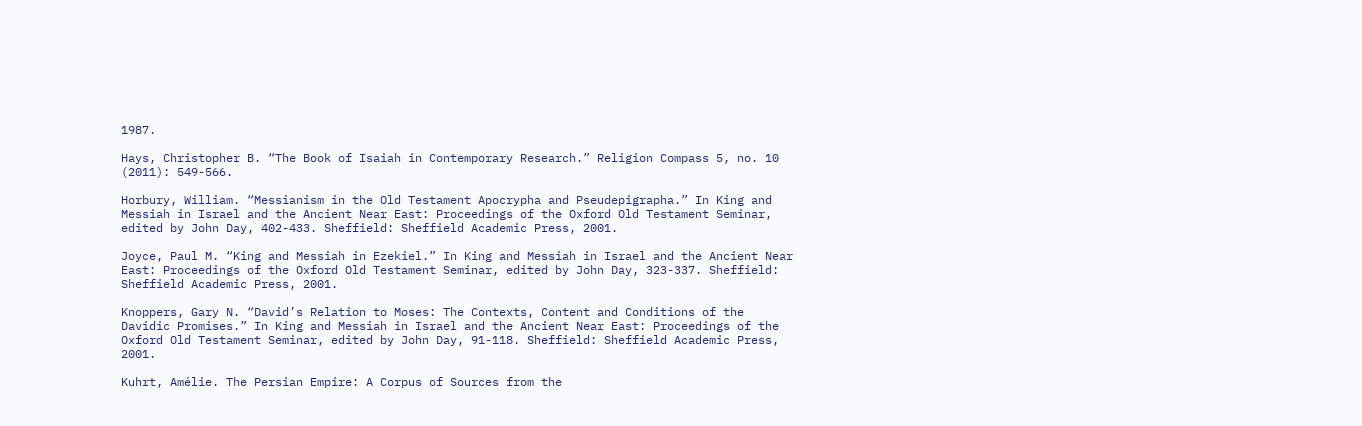1987.

Hays, Christopher B. “The Book of Isaiah in Contemporary Research.” Religion Compass 5, no. 10 (2011): 549-566.

Horbury, William. “Messianism in the Old Testament Apocrypha and Pseudepigrapha.” In King and Messiah in Israel and the Ancient Near East: Proceedings of the Oxford Old Testament Seminar, edited by John Day, 402-433. Sheffield: Sheffield Academic Press, 2001.

Joyce, Paul M. “King and Messiah in Ezekiel.” In King and Messiah in Israel and the Ancient Near East: Proceedings of the Oxford Old Testament Seminar, edited by John Day, 323-337. Sheffield: Sheffield Academic Press, 2001.

Knoppers, Gary N. “David’s Relation to Moses: The Contexts, Content and Conditions of the Davidic Promises.” In King and Messiah in Israel and the Ancient Near East: Proceedings of the Oxford Old Testament Seminar, edited by John Day, 91-118. Sheffield: Sheffield Academic Press, 2001.

Kuhrt, Amélie. The Persian Empire: A Corpus of Sources from the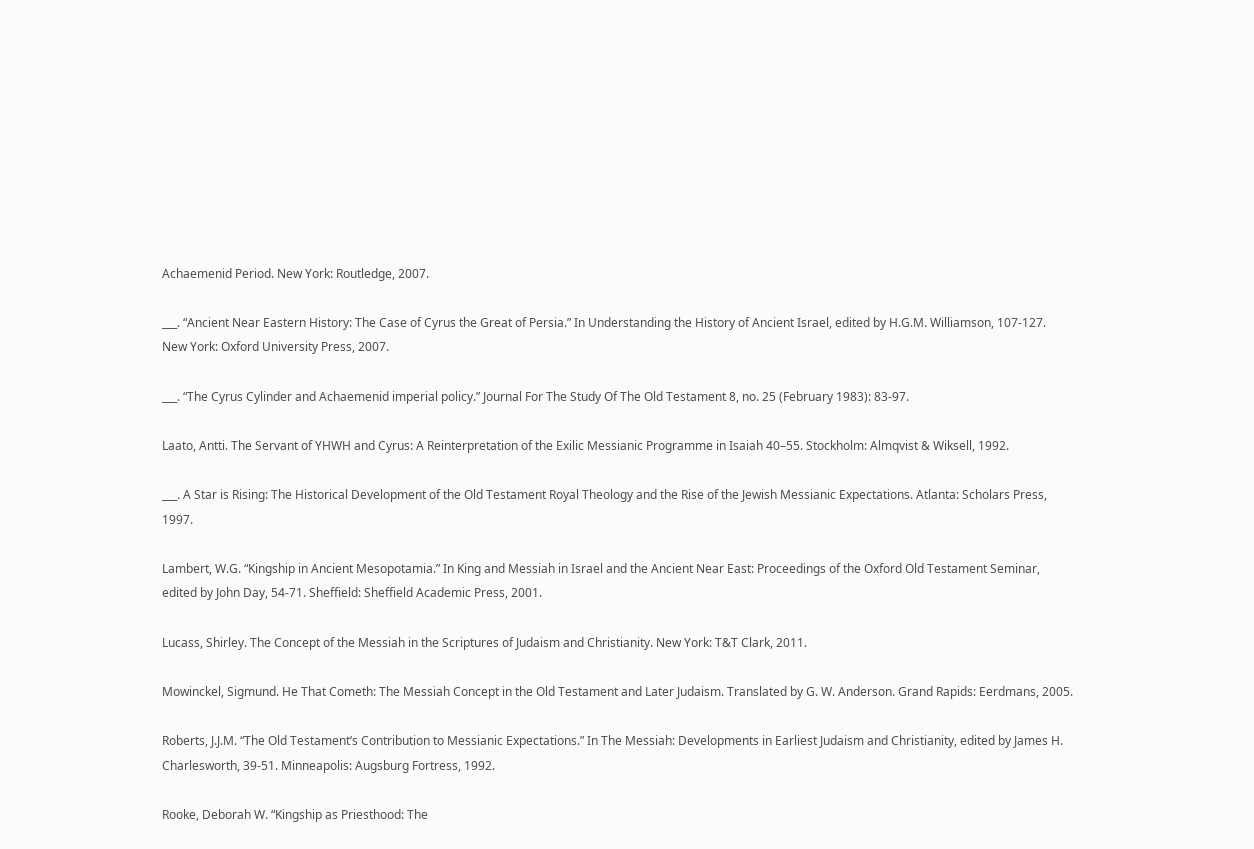Achaemenid Period. New York: Routledge, 2007.

___. “Ancient Near Eastern History: The Case of Cyrus the Great of Persia.” In Understanding the History of Ancient Israel, edited by H.G.M. Williamson, 107-127. New York: Oxford University Press, 2007.

___. “The Cyrus Cylinder and Achaemenid imperial policy.” Journal For The Study Of The Old Testament 8, no. 25 (February 1983): 83-97.

Laato, Antti. The Servant of YHWH and Cyrus: A Reinterpretation of the Exilic Messianic Programme in Isaiah 40–55. Stockholm: Almqvist & Wiksell, 1992.

___. A Star is Rising: The Historical Development of the Old Testament Royal Theology and the Rise of the Jewish Messianic Expectations. Atlanta: Scholars Press, 1997.

Lambert, W.G. “Kingship in Ancient Mesopotamia.” In King and Messiah in Israel and the Ancient Near East: Proceedings of the Oxford Old Testament Seminar, edited by John Day, 54-71. Sheffield: Sheffield Academic Press, 2001.

Lucass, Shirley. The Concept of the Messiah in the Scriptures of Judaism and Christianity. New York: T&T Clark, 2011.

Mowinckel, Sigmund. He That Cometh: The Messiah Concept in the Old Testament and Later Judaism. Translated by G. W. Anderson. Grand Rapids: Eerdmans, 2005.

Roberts, J.J.M. “The Old Testament’s Contribution to Messianic Expectations.” In The Messiah: Developments in Earliest Judaism and Christianity, edited by James H. Charlesworth, 39-51. Minneapolis: Augsburg Fortress, 1992.

Rooke, Deborah W. “Kingship as Priesthood: The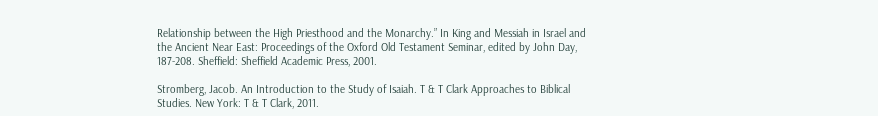Relationship between the High Priesthood and the Monarchy.” In King and Messiah in Israel and the Ancient Near East: Proceedings of the Oxford Old Testament Seminar, edited by John Day, 187-208. Sheffield: Sheffield Academic Press, 2001.

Stromberg, Jacob. An Introduction to the Study of Isaiah. T & T Clark Approaches to Biblical Studies. New York: T & T Clark, 2011.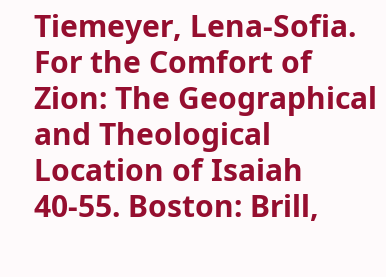Tiemeyer, Lena-Sofia. For the Comfort of Zion: The Geographical and Theological Location of Isaiah 40-55. Boston: Brill,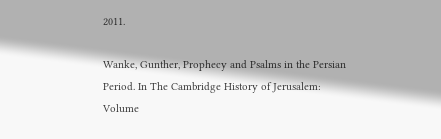2011.

Wanke, Gunther, Prophecy and Psalms in the Persian Period. In The Cambridge History of Jerusalem: Volume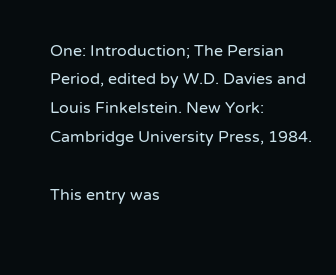One: Introduction; The Persian Period, edited by W.D. Davies and Louis Finkelstein. New York: Cambridge University Press, 1984.

This entry was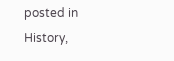posted in History,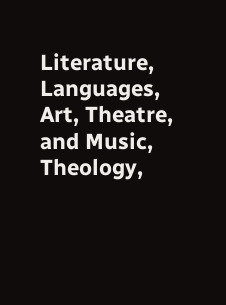Literature, Languages, Art, Theatre, and Music, Theology,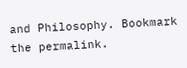and Philosophy. Bookmark the permalink.